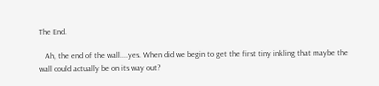The End.

   Ah, the end of the wall....yes. When did we begin to get the first tiny inkling that maybe the wall could actually be on its way out?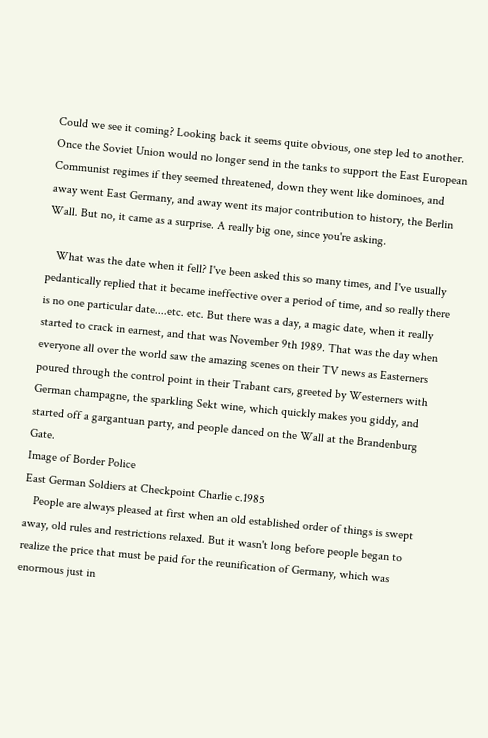Could we see it coming? Looking back it seems quite obvious, one step led to another. Once the Soviet Union would no longer send in the tanks to support the East European Communist regimes if they seemed threatened, down they went like dominoes, and away went East Germany, and away went its major contribution to history, the Berlin Wall. But no, it came as a surprise. A really big one, since you're asking.

   What was the date when it fell? I've been asked this so many times, and I've usually pedantically replied that it became ineffective over a period of time, and so really there is no one particular date....etc. etc. But there was a day, a magic date, when it really started to crack in earnest, and that was November 9th 1989. That was the day when everyone all over the world saw the amazing scenes on their TV news as Easterners poured through the control point in their Trabant cars, greeted by Westerners with German champagne, the sparkling Sekt wine, which quickly makes you giddy, and started off a gargantuan party, and people danced on the Wall at the Brandenburg Gate.
Image of Border Police
East German Soldiers at Checkpoint Charlie c.1985
   People are always pleased at first when an old established order of things is swept away, old rules and restrictions relaxed. But it wasn't long before people began to realize the price that must be paid for the reunification of Germany, which was enormous just in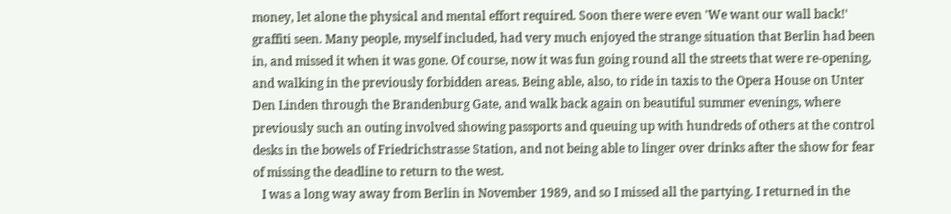money, let alone the physical and mental effort required. Soon there were even 'We want our wall back!' graffiti seen. Many people, myself included, had very much enjoyed the strange situation that Berlin had been in, and missed it when it was gone. Of course, now it was fun going round all the streets that were re-opening, and walking in the previously forbidden areas. Being able, also, to ride in taxis to the Opera House on Unter Den Linden through the Brandenburg Gate, and walk back again on beautiful summer evenings, where previously such an outing involved showing passports and queuing up with hundreds of others at the control desks in the bowels of Friedrichstrasse Station, and not being able to linger over drinks after the show for fear of missing the deadline to return to the west.
   I was a long way away from Berlin in November 1989, and so I missed all the partying. I returned in the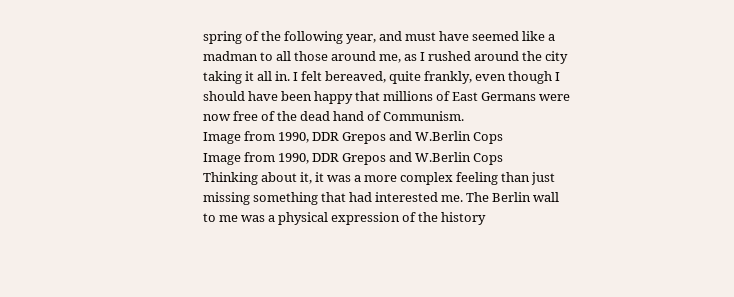spring of the following year, and must have seemed like a madman to all those around me, as I rushed around the city taking it all in. I felt bereaved, quite frankly, even though I should have been happy that millions of East Germans were now free of the dead hand of Communism.
Image from 1990, DDR Grepos and W.Berlin Cops
Image from 1990, DDR Grepos and W.Berlin Cops
Thinking about it, it was a more complex feeling than just missing something that had interested me. The Berlin wall to me was a physical expression of the history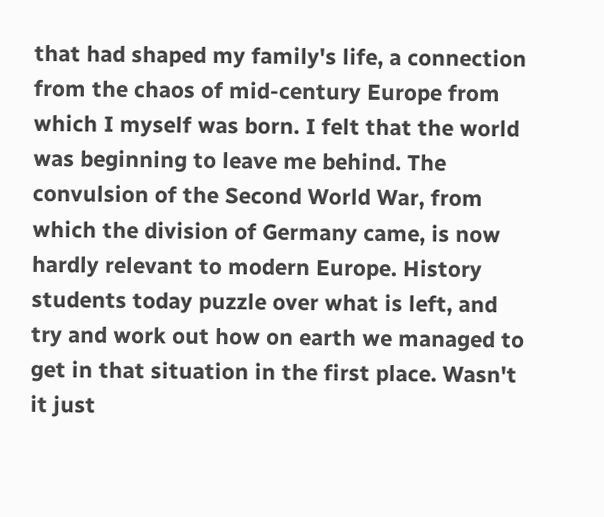that had shaped my family's life, a connection from the chaos of mid-century Europe from which I myself was born. I felt that the world was beginning to leave me behind. The convulsion of the Second World War, from which the division of Germany came, is now hardly relevant to modern Europe. History students today puzzle over what is left, and try and work out how on earth we managed to get in that situation in the first place. Wasn't it just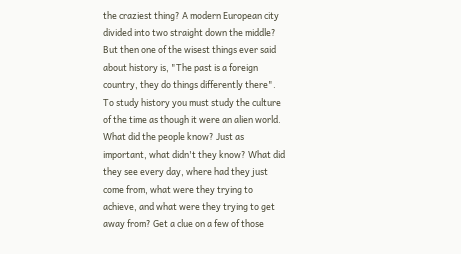the craziest thing? A modern European city divided into two straight down the middle? But then one of the wisest things ever said about history is, "The past is a foreign country, they do things differently there". To study history you must study the culture of the time as though it were an alien world. What did the people know? Just as important, what didn't they know? What did they see every day, where had they just come from, what were they trying to achieve, and what were they trying to get away from? Get a clue on a few of those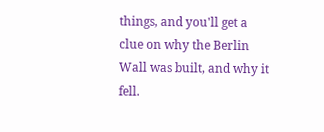things, and you'll get a clue on why the Berlin Wall was built, and why it fell.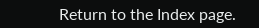Return to the Index page.